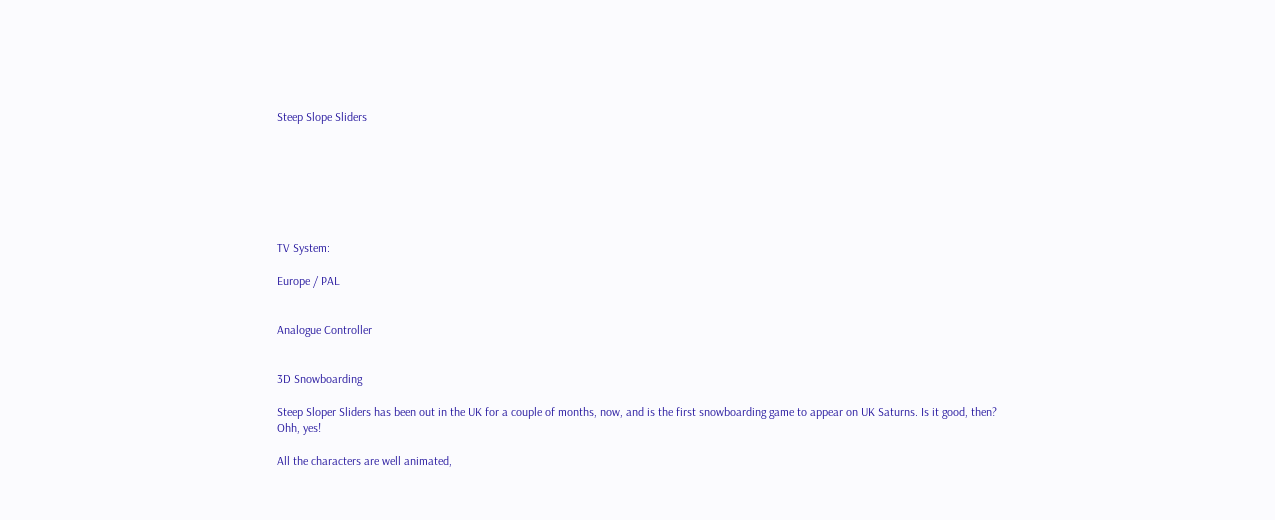Steep Slope Sliders







TV System:

Europe / PAL


Analogue Controller


3D Snowboarding

Steep Sloper Sliders has been out in the UK for a couple of months, now, and is the first snowboarding game to appear on UK Saturns. Is it good, then? Ohh, yes!

All the characters are well animated,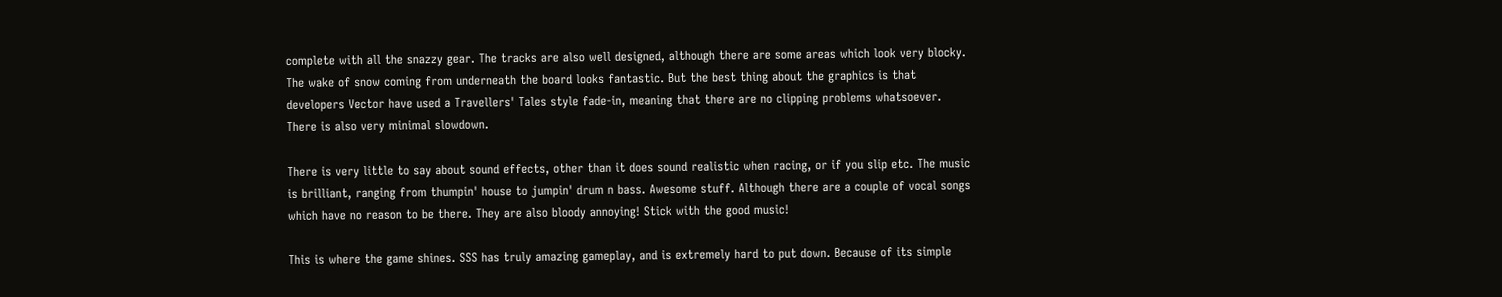complete with all the snazzy gear. The tracks are also well designed, although there are some areas which look very blocky. The wake of snow coming from underneath the board looks fantastic. But the best thing about the graphics is that developers Vector have used a Travellers' Tales style fade-in, meaning that there are no clipping problems whatsoever. There is also very minimal slowdown.

There is very little to say about sound effects, other than it does sound realistic when racing, or if you slip etc. The music is brilliant, ranging from thumpin' house to jumpin' drum n bass. Awesome stuff. Although there are a couple of vocal songs which have no reason to be there. They are also bloody annoying! Stick with the good music!

This is where the game shines. SSS has truly amazing gameplay, and is extremely hard to put down. Because of its simple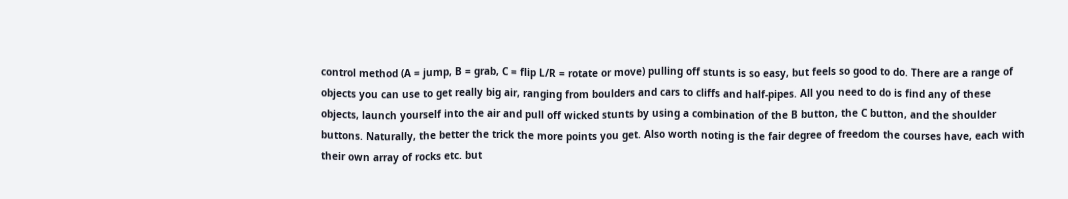control method (A = jump, B = grab, C = flip L/R = rotate or move) pulling off stunts is so easy, but feels so good to do. There are a range of objects you can use to get really big air, ranging from boulders and cars to cliffs and half-pipes. All you need to do is find any of these objects, launch yourself into the air and pull off wicked stunts by using a combination of the B button, the C button, and the shoulder buttons. Naturally, the better the trick the more points you get. Also worth noting is the fair degree of freedom the courses have, each with their own array of rocks etc. but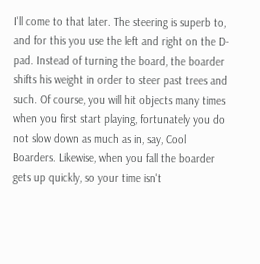I'll come to that later. The steering is superb to, and for this you use the left and right on the D-pad. Instead of turning the board, the boarder shifts his weight in order to steer past trees and such. Of course, you will hit objects many times when you first start playing, fortunately you do not slow down as much as in, say, Cool Boarders. Likewise, when you fall the boarder gets up quickly, so your time isn't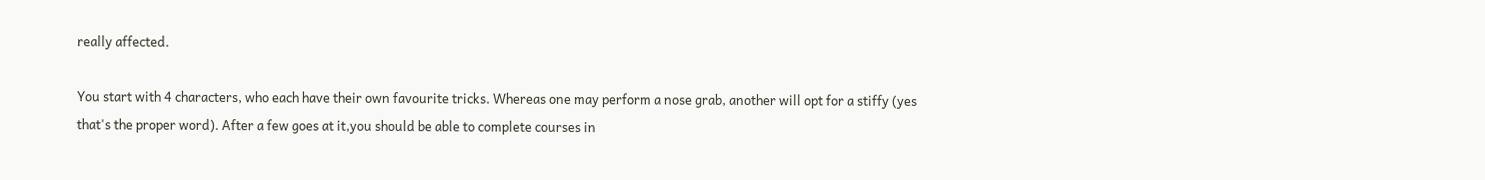really affected.

You start with 4 characters, who each have their own favourite tricks. Whereas one may perform a nose grab, another will opt for a stiffy (yes that's the proper word). After a few goes at it,you should be able to complete courses in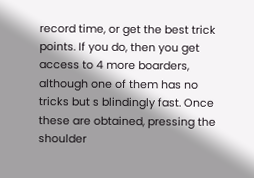record time, or get the best trick points. If you do, then you get access to 4 more boarders, although one of them has no tricks but s blindingly fast. Once these are obtained, pressing the shoulder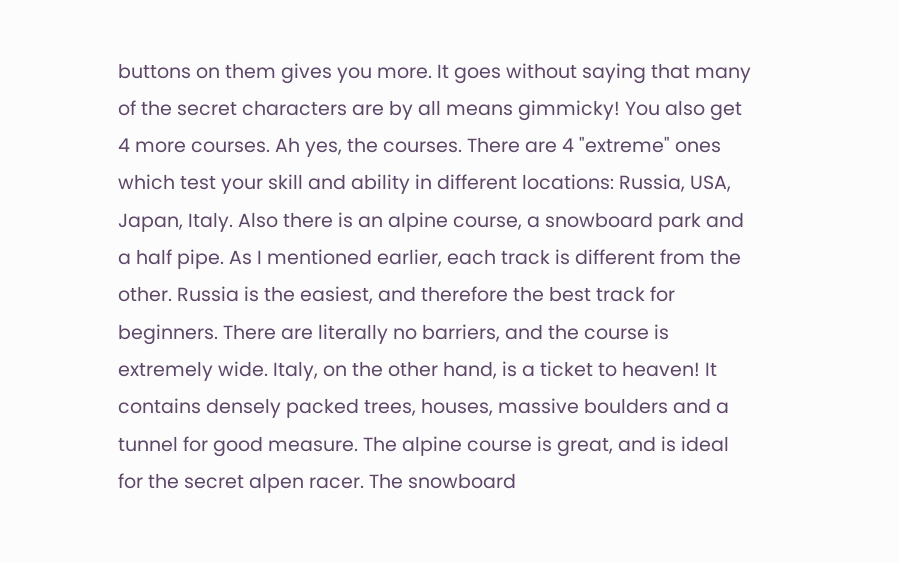buttons on them gives you more. It goes without saying that many of the secret characters are by all means gimmicky! You also get 4 more courses. Ah yes, the courses. There are 4 "extreme" ones which test your skill and ability in different locations: Russia, USA, Japan, Italy. Also there is an alpine course, a snowboard park and a half pipe. As I mentioned earlier, each track is different from the other. Russia is the easiest, and therefore the best track for beginners. There are literally no barriers, and the course is extremely wide. Italy, on the other hand, is a ticket to heaven! It contains densely packed trees, houses, massive boulders and a tunnel for good measure. The alpine course is great, and is ideal for the secret alpen racer. The snowboard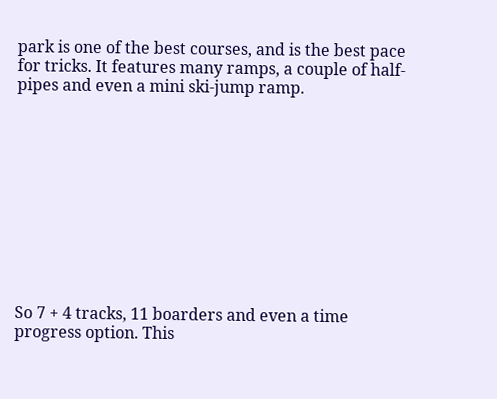park is one of the best courses, and is the best pace for tricks. It features many ramps, a couple of half-pipes and even a mini ski-jump ramp.











So 7 + 4 tracks, 11 boarders and even a time progress option. This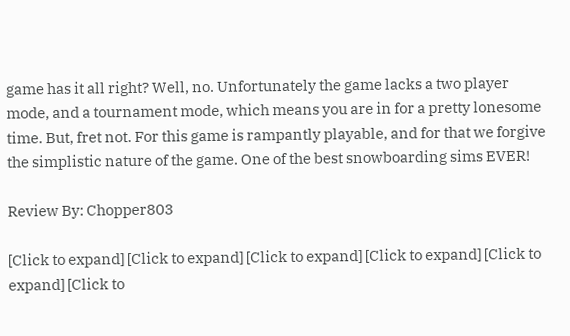game has it all right? Well, no. Unfortunately the game lacks a two player mode, and a tournament mode, which means you are in for a pretty lonesome time. But, fret not. For this game is rampantly playable, and for that we forgive the simplistic nature of the game. One of the best snowboarding sims EVER!

Review By: Chopper803

[Click to expand] [Click to expand] [Click to expand] [Click to expand] [Click to expand] [Click to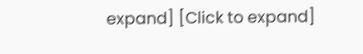expand] [Click to expand]